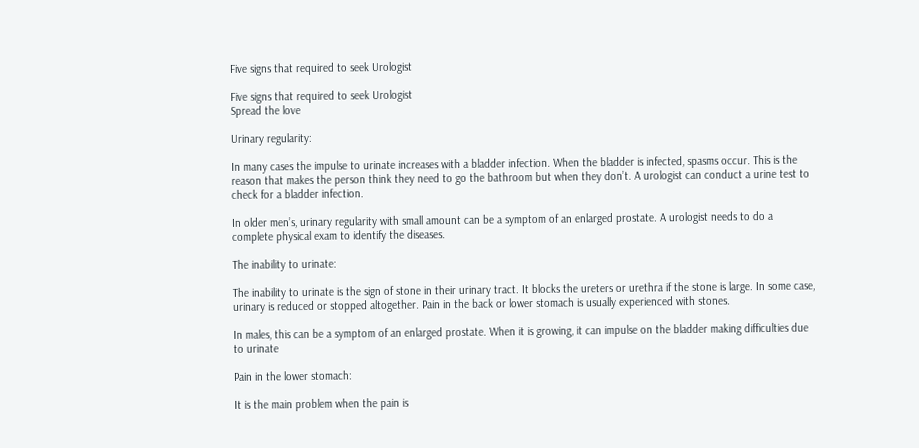Five signs that required to seek Urologist

Five signs that required to seek Urologist
Spread the love

Urinary regularity:

In many cases the impulse to urinate increases with a bladder infection. When the bladder is infected, spasms occur. This is the reason that makes the person think they need to go the bathroom but when they don’t. A urologist can conduct a urine test to check for a bladder infection.

In older men’s, urinary regularity with small amount can be a symptom of an enlarged prostate. A urologist needs to do a complete physical exam to identify the diseases.

The inability to urinate:

The inability to urinate is the sign of stone in their urinary tract. It blocks the ureters or urethra if the stone is large. In some case, urinary is reduced or stopped altogether. Pain in the back or lower stomach is usually experienced with stones.

In males, this can be a symptom of an enlarged prostate. When it is growing, it can impulse on the bladder making difficulties due to urinate

Pain in the lower stomach:

It is the main problem when the pain is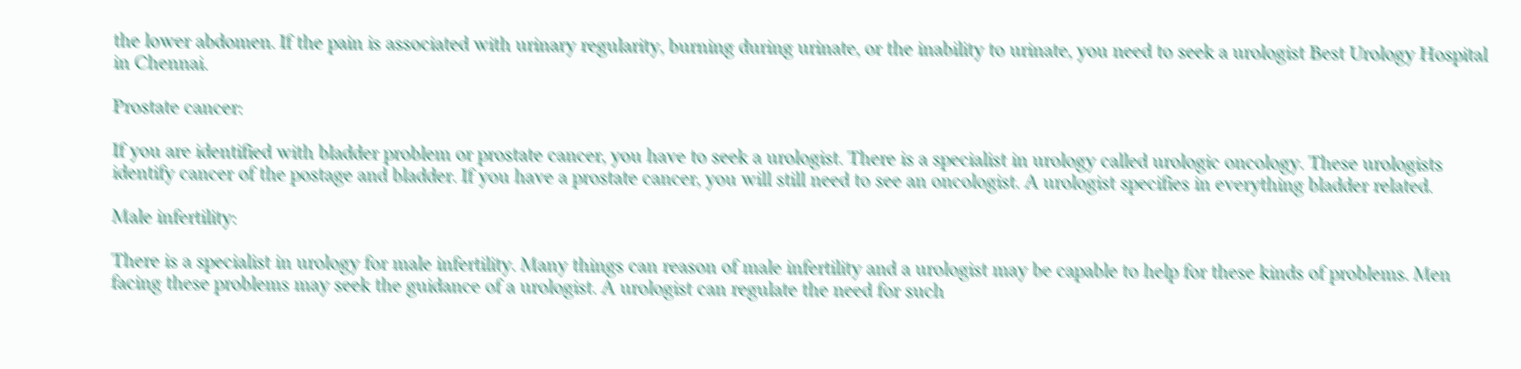the lower abdomen. If the pain is associated with urinary regularity, burning during urinate, or the inability to urinate, you need to seek a urologist Best Urology Hospital in Chennai.

Prostate cancer:

If you are identified with bladder problem or prostate cancer, you have to seek a urologist. There is a specialist in urology called urologic oncology. These urologists identify cancer of the postage and bladder. If you have a prostate cancer, you will still need to see an oncologist. A urologist specifies in everything bladder related.

Male infertility:

There is a specialist in urology for male infertility. Many things can reason of male infertility and a urologist may be capable to help for these kinds of problems. Men facing these problems may seek the guidance of a urologist. A urologist can regulate the need for such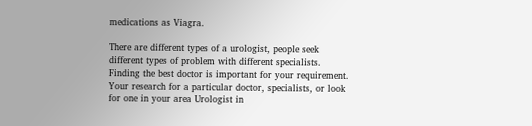medications as Viagra.

There are different types of a urologist, people seek different types of problem with different specialists. Finding the best doctor is important for your requirement. Your research for a particular doctor, specialists, or look for one in your area Urologist in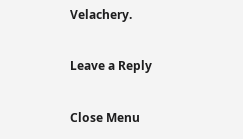Velachery.

Leave a Reply

Close Menu